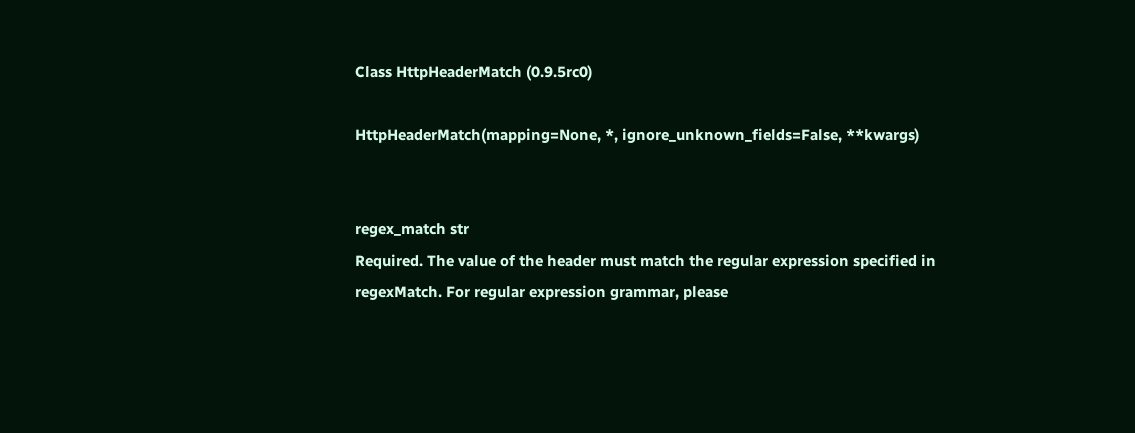Class HttpHeaderMatch (0.9.5rc0)

HttpHeaderMatch(mapping=None, *, ignore_unknown_fields=False, **kwargs)


regex_match str
Required. The value of the header must match the regular expression specified in regexMatch. For regular expression grammar, please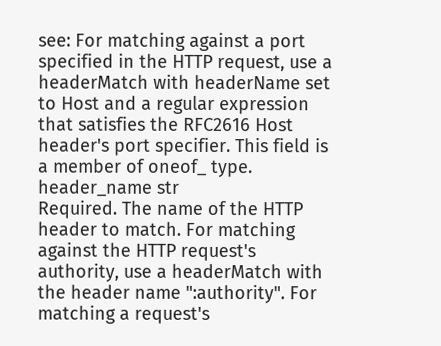see: For matching against a port specified in the HTTP request, use a headerMatch with headerName set to Host and a regular expression that satisfies the RFC2616 Host header's port specifier. This field is a member of oneof_ type.
header_name str
Required. The name of the HTTP header to match. For matching against the HTTP request's authority, use a headerMatch with the header name ":authority". For matching a request's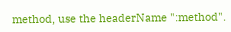method, use the headerName ":method".